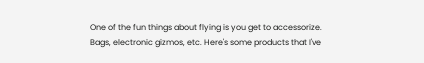One of the fun things about flying is you get to accessorize. Bags, electronic gizmos, etc. Here's some products that I've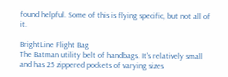found helpful. Some of this is flying specific, but not all of it.

BrightLine Flight Bag
The Batman utility belt of handbags. It's relatively small and has 25 zippered pockets of varying sizes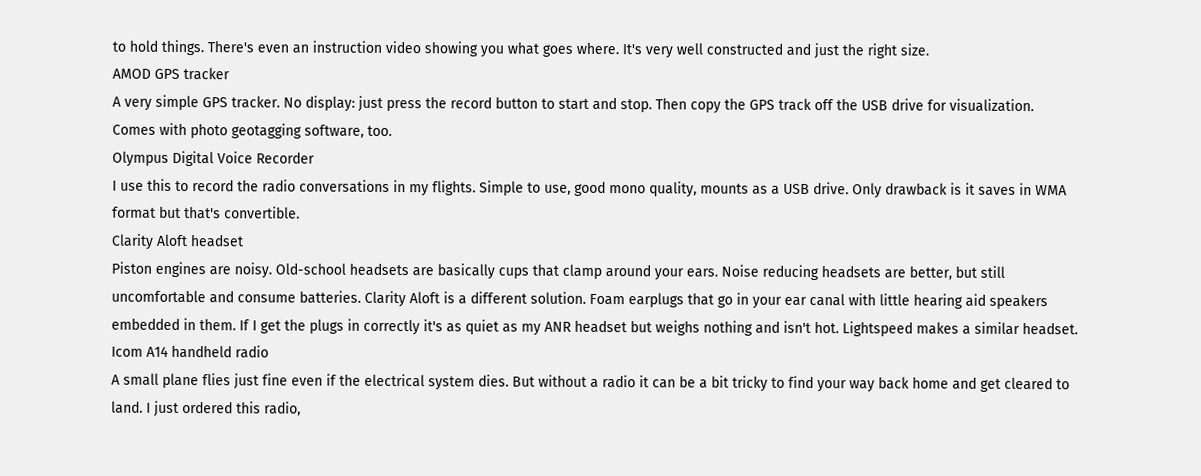to hold things. There's even an instruction video showing you what goes where. It's very well constructed and just the right size.
AMOD GPS tracker
A very simple GPS tracker. No display: just press the record button to start and stop. Then copy the GPS track off the USB drive for visualization. Comes with photo geotagging software, too.
Olympus Digital Voice Recorder
I use this to record the radio conversations in my flights. Simple to use, good mono quality, mounts as a USB drive. Only drawback is it saves in WMA format but that's convertible.
Clarity Aloft headset
Piston engines are noisy. Old-school headsets are basically cups that clamp around your ears. Noise reducing headsets are better, but still uncomfortable and consume batteries. Clarity Aloft is a different solution. Foam earplugs that go in your ear canal with little hearing aid speakers embedded in them. If I get the plugs in correctly it's as quiet as my ANR headset but weighs nothing and isn't hot. Lightspeed makes a similar headset.
Icom A14 handheld radio
A small plane flies just fine even if the electrical system dies. But without a radio it can be a bit tricky to find your way back home and get cleared to land. I just ordered this radio,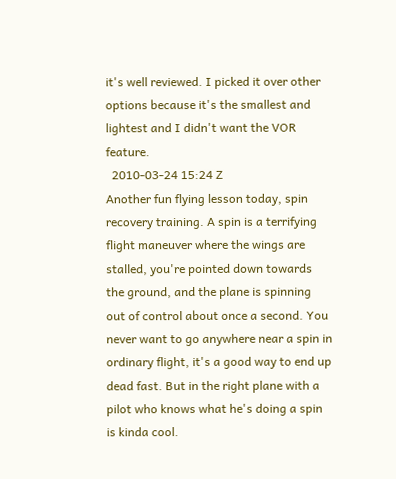it's well reviewed. I picked it over other options because it's the smallest and lightest and I didn't want the VOR feature.
  2010-03-24 15:24 Z
Another fun flying lesson today, spin recovery training. A spin is a terrifying flight maneuver where the wings are stalled, you're pointed down towards the ground, and the plane is spinning out of control about once a second. You never want to go anywhere near a spin in ordinary flight, it's a good way to end up dead fast. But in the right plane with a pilot who knows what he's doing a spin is kinda cool.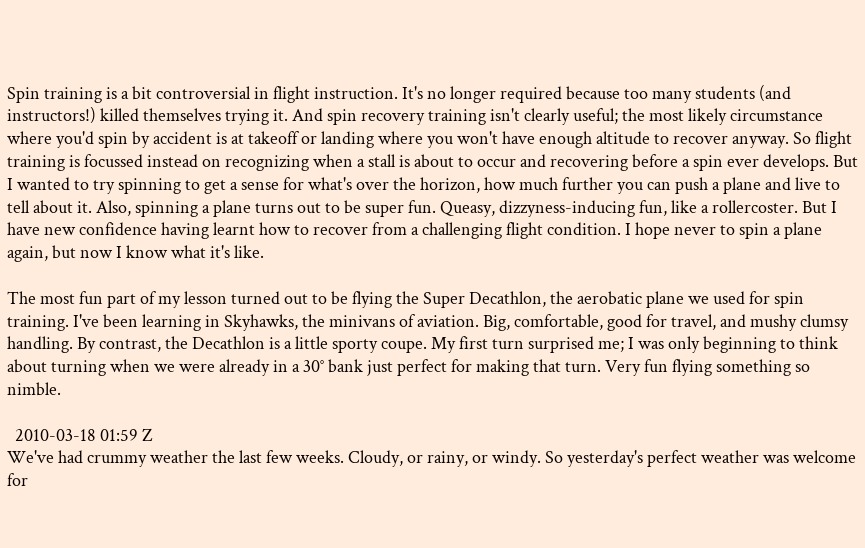Spin training is a bit controversial in flight instruction. It's no longer required because too many students (and instructors!) killed themselves trying it. And spin recovery training isn't clearly useful; the most likely circumstance where you'd spin by accident is at takeoff or landing where you won't have enough altitude to recover anyway. So flight training is focussed instead on recognizing when a stall is about to occur and recovering before a spin ever develops. But I wanted to try spinning to get a sense for what's over the horizon, how much further you can push a plane and live to tell about it. Also, spinning a plane turns out to be super fun. Queasy, dizzyness-inducing fun, like a rollercoster. But I have new confidence having learnt how to recover from a challenging flight condition. I hope never to spin a plane again, but now I know what it's like.

The most fun part of my lesson turned out to be flying the Super Decathlon, the aerobatic plane we used for spin training. I've been learning in Skyhawks, the minivans of aviation. Big, comfortable, good for travel, and mushy clumsy handling. By contrast, the Decathlon is a little sporty coupe. My first turn surprised me; I was only beginning to think about turning when we were already in a 30° bank just perfect for making that turn. Very fun flying something so nimble.

  2010-03-18 01:59 Z
We've had crummy weather the last few weeks. Cloudy, or rainy, or windy. So yesterday's perfect weather was welcome for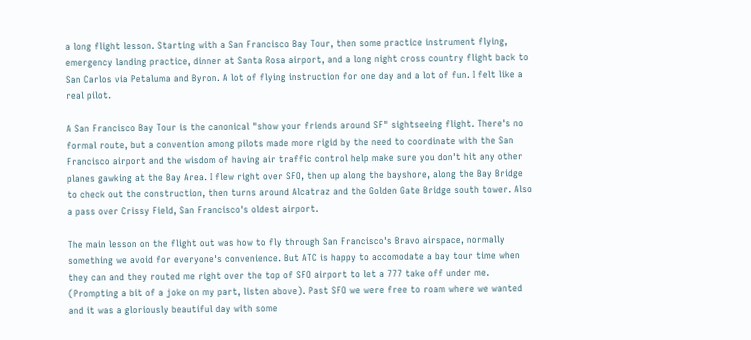a long flight lesson. Starting with a San Francisco Bay Tour, then some practice instrument flying, emergency landing practice, dinner at Santa Rosa airport, and a long night cross country flight back to San Carlos via Petaluma and Byron. A lot of flying instruction for one day and a lot of fun. I felt like a real pilot.

A San Francisco Bay Tour is the canonical "show your friends around SF" sightseeing flight. There's no formal route, but a convention among pilots made more rigid by the need to coordinate with the San Francisco airport and the wisdom of having air traffic control help make sure you don't hit any other planes gawking at the Bay Area. I flew right over SFO, then up along the bayshore, along the Bay Bridge to check out the construction, then turns around Alcatraz and the Golden Gate Bridge south tower. Also a pass over Crissy Field, San Francisco's oldest airport.

The main lesson on the flight out was how to fly through San Francisco's Bravo airspace, normally something we avoid for everyone's convenience. But ATC is happy to accomodate a bay tour time when they can and they routed me right over the top of SFO airport to let a 777 take off under me. (Prompting a bit of a joke on my part, listen above). Past SFO we were free to roam where we wanted and it was a gloriously beautiful day with some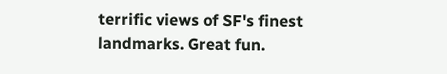terrific views of SF's finest landmarks. Great fun.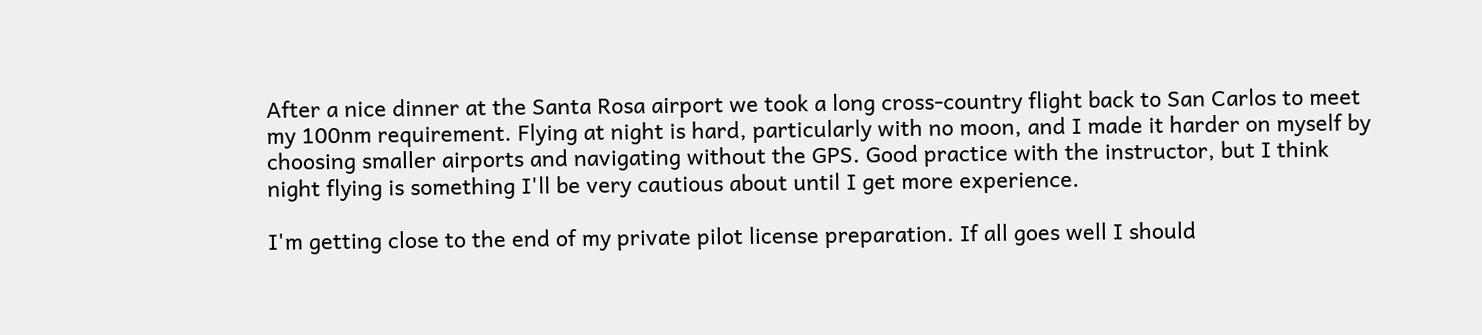After a nice dinner at the Santa Rosa airport we took a long cross-country flight back to San Carlos to meet my 100nm requirement. Flying at night is hard, particularly with no moon, and I made it harder on myself by choosing smaller airports and navigating without the GPS. Good practice with the instructor, but I think night flying is something I'll be very cautious about until I get more experience.

I'm getting close to the end of my private pilot license preparation. If all goes well I should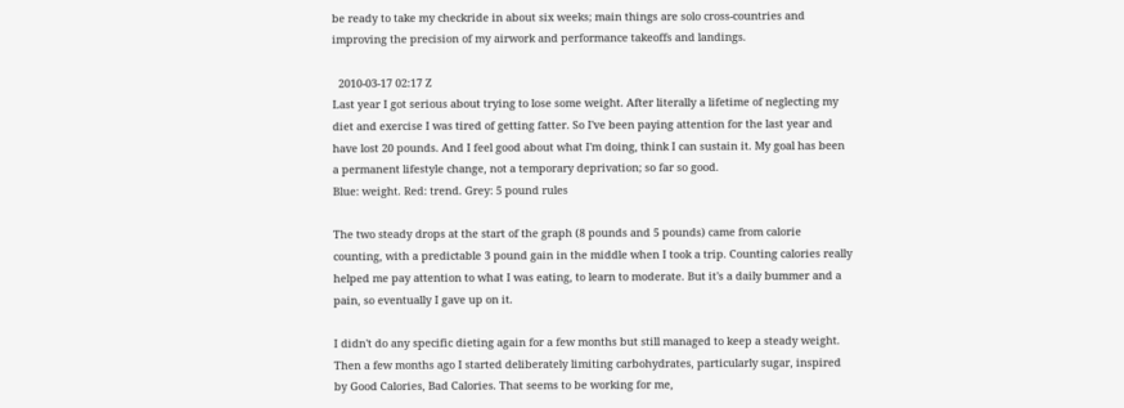be ready to take my checkride in about six weeks; main things are solo cross-countries and improving the precision of my airwork and performance takeoffs and landings.

  2010-03-17 02:17 Z
Last year I got serious about trying to lose some weight. After literally a lifetime of neglecting my diet and exercise I was tired of getting fatter. So I've been paying attention for the last year and have lost 20 pounds. And I feel good about what I'm doing, think I can sustain it. My goal has been a permanent lifestyle change, not a temporary deprivation; so far so good.
Blue: weight. Red: trend. Grey: 5 pound rules

The two steady drops at the start of the graph (8 pounds and 5 pounds) came from calorie counting, with a predictable 3 pound gain in the middle when I took a trip. Counting calories really helped me pay attention to what I was eating, to learn to moderate. But it's a daily bummer and a pain, so eventually I gave up on it.

I didn't do any specific dieting again for a few months but still managed to keep a steady weight. Then a few months ago I started deliberately limiting carbohydrates, particularly sugar, inspired by Good Calories, Bad Calories. That seems to be working for me,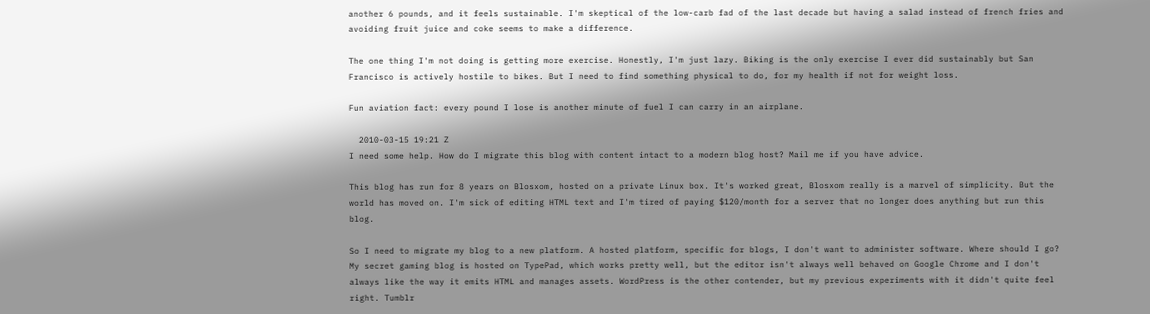another 6 pounds, and it feels sustainable. I'm skeptical of the low-carb fad of the last decade but having a salad instead of french fries and avoiding fruit juice and coke seems to make a difference.

The one thing I'm not doing is getting more exercise. Honestly, I'm just lazy. Biking is the only exercise I ever did sustainably but San Francisco is actively hostile to bikes. But I need to find something physical to do, for my health if not for weight loss.

Fun aviation fact: every pound I lose is another minute of fuel I can carry in an airplane.

  2010-03-15 19:21 Z
I need some help. How do I migrate this blog with content intact to a modern blog host? Mail me if you have advice.

This blog has run for 8 years on Blosxom, hosted on a private Linux box. It's worked great, Blosxom really is a marvel of simplicity. But the world has moved on. I'm sick of editing HTML text and I'm tired of paying $120/month for a server that no longer does anything but run this blog.

So I need to migrate my blog to a new platform. A hosted platform, specific for blogs, I don't want to administer software. Where should I go? My secret gaming blog is hosted on TypePad, which works pretty well, but the editor isn't always well behaved on Google Chrome and I don't always like the way it emits HTML and manages assets. WordPress is the other contender, but my previous experiments with it didn't quite feel right. Tumblr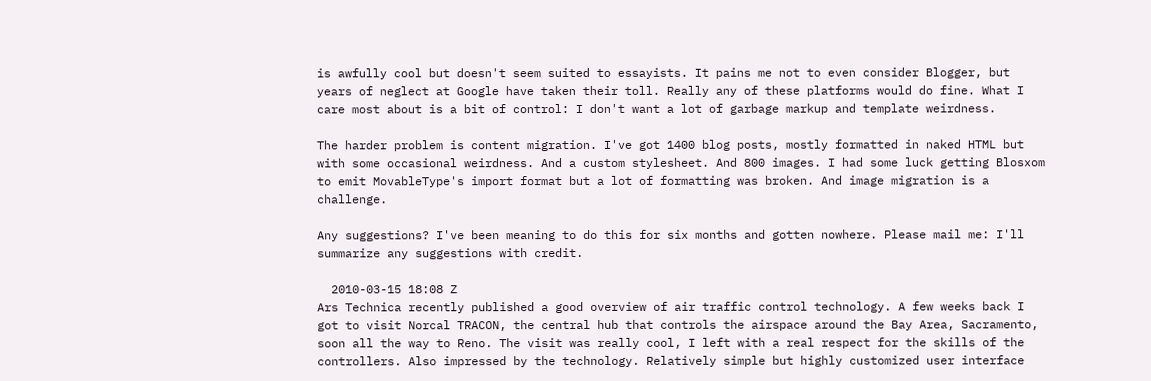is awfully cool but doesn't seem suited to essayists. It pains me not to even consider Blogger, but years of neglect at Google have taken their toll. Really any of these platforms would do fine. What I care most about is a bit of control: I don't want a lot of garbage markup and template weirdness.

The harder problem is content migration. I've got 1400 blog posts, mostly formatted in naked HTML but with some occasional weirdness. And a custom stylesheet. And 800 images. I had some luck getting Blosxom to emit MovableType's import format but a lot of formatting was broken. And image migration is a challenge.

Any suggestions? I've been meaning to do this for six months and gotten nowhere. Please mail me: I'll summarize any suggestions with credit.

  2010-03-15 18:08 Z
Ars Technica recently published a good overview of air traffic control technology. A few weeks back I got to visit Norcal TRACON, the central hub that controls the airspace around the Bay Area, Sacramento, soon all the way to Reno. The visit was really cool, I left with a real respect for the skills of the controllers. Also impressed by the technology. Relatively simple but highly customized user interface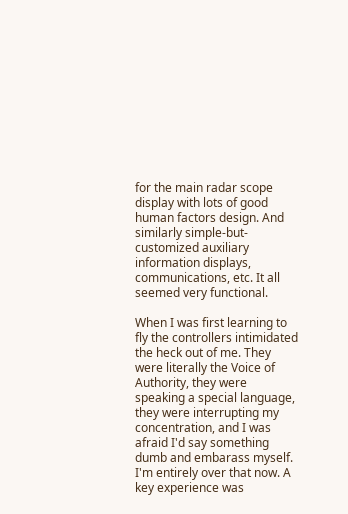for the main radar scope display with lots of good human factors design. And similarly simple-but-customized auxiliary information displays, communications, etc. It all seemed very functional.

When I was first learning to fly the controllers intimidated the heck out of me. They were literally the Voice of Authority, they were speaking a special language, they were interrupting my concentration, and I was afraid I'd say something dumb and embarass myself. I'm entirely over that now. A key experience was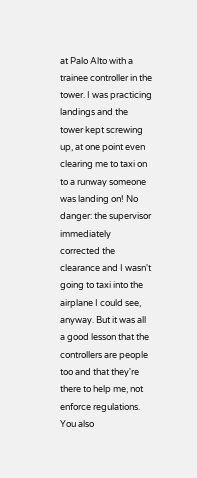at Palo Alto with a trainee controller in the tower. I was practicing landings and the tower kept screwing up, at one point even clearing me to taxi on to a runway someone was landing on! No danger: the supervisor immediately corrected the clearance and I wasn't going to taxi into the airplane I could see, anyway. But it was all a good lesson that the controllers are people too and that they're there to help me, not enforce regulations. You also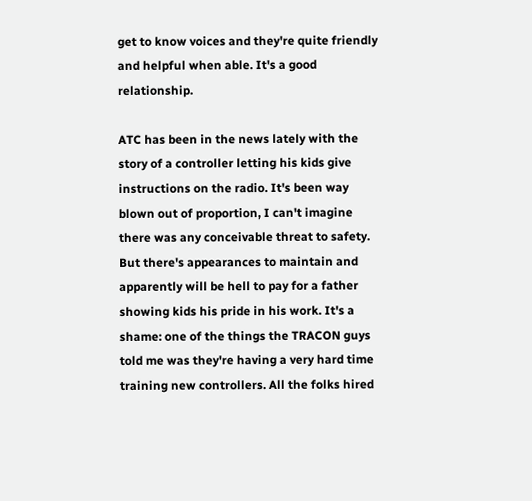get to know voices and they're quite friendly and helpful when able. It's a good relationship.

ATC has been in the news lately with the story of a controller letting his kids give instructions on the radio. It's been way blown out of proportion, I can't imagine there was any conceivable threat to safety. But there's appearances to maintain and apparently will be hell to pay for a father showing kids his pride in his work. It's a shame: one of the things the TRACON guys told me was they're having a very hard time training new controllers. All the folks hired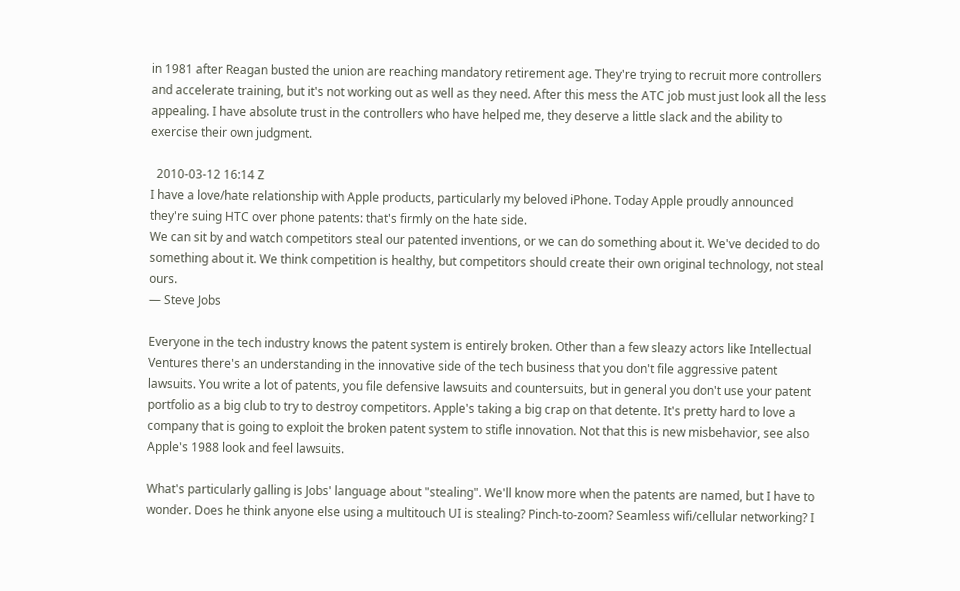in 1981 after Reagan busted the union are reaching mandatory retirement age. They're trying to recruit more controllers and accelerate training, but it's not working out as well as they need. After this mess the ATC job must just look all the less appealing. I have absolute trust in the controllers who have helped me, they deserve a little slack and the ability to exercise their own judgment.

  2010-03-12 16:14 Z
I have a love/hate relationship with Apple products, particularly my beloved iPhone. Today Apple proudly announced they're suing HTC over phone patents: that's firmly on the hate side.
We can sit by and watch competitors steal our patented inventions, or we can do something about it. We've decided to do something about it. We think competition is healthy, but competitors should create their own original technology, not steal ours.
— Steve Jobs

Everyone in the tech industry knows the patent system is entirely broken. Other than a few sleazy actors like Intellectual Ventures there's an understanding in the innovative side of the tech business that you don't file aggressive patent lawsuits. You write a lot of patents, you file defensive lawsuits and countersuits, but in general you don't use your patent portfolio as a big club to try to destroy competitors. Apple's taking a big crap on that detente. It's pretty hard to love a company that is going to exploit the broken patent system to stifle innovation. Not that this is new misbehavior, see also Apple's 1988 look and feel lawsuits.

What's particularly galling is Jobs' language about "stealing". We'll know more when the patents are named, but I have to wonder. Does he think anyone else using a multitouch UI is stealing? Pinch-to-zoom? Seamless wifi/cellular networking? I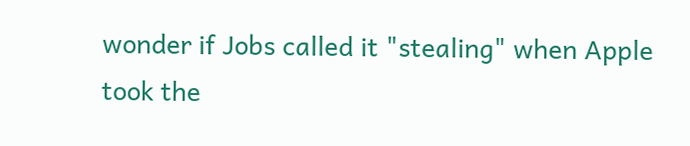wonder if Jobs called it "stealing" when Apple took the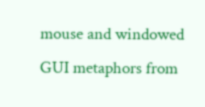mouse and windowed GUI metaphors from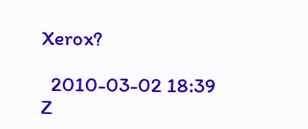Xerox?

  2010-03-02 18:39 Z